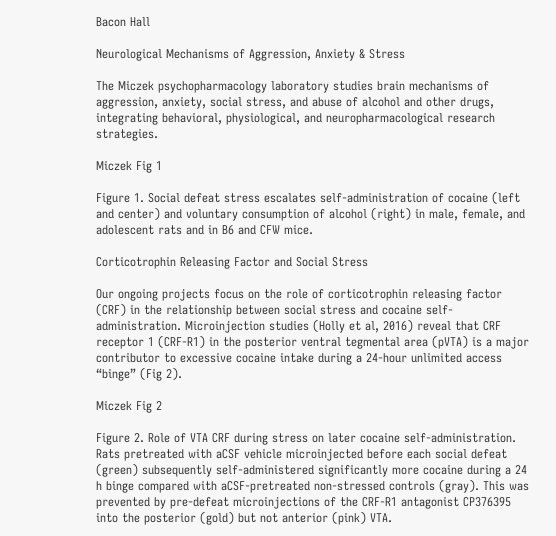Bacon Hall

Neurological Mechanisms of Aggression, Anxiety & Stress

The Miczek psychopharmacology laboratory studies brain mechanisms of aggression, anxiety, social stress, and abuse of alcohol and other drugs, integrating behavioral, physiological, and neuropharmacological research strategies.

Miczek Fig 1

Figure 1. Social defeat stress escalates self-administration of cocaine (left and center) and voluntary consumption of alcohol (right) in male, female, and adolescent rats and in B6 and CFW mice.

Corticotrophin Releasing Factor and Social Stress

Our ongoing projects focus on the role of corticotrophin releasing factor (CRF) in the relationship between social stress and cocaine self-administration. Microinjection studies (Holly et al, 2016) reveal that CRF receptor 1 (CRF-R1) in the posterior ventral tegmental area (pVTA) is a major contributor to excessive cocaine intake during a 24-hour unlimited access “binge” (Fig 2).

Miczek Fig 2

Figure 2. Role of VTA CRF during stress on later cocaine self-administration. Rats pretreated with aCSF vehicle microinjected before each social defeat (green) subsequently self-administered significantly more cocaine during a 24 h binge compared with aCSF-pretreated non-stressed controls (gray). This was prevented by pre-defeat microinjections of the CRF-R1 antagonist CP376395 into the posterior (gold) but not anterior (pink) VTA.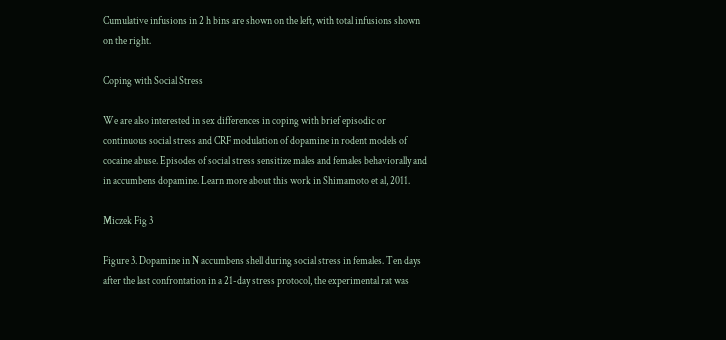Cumulative infusions in 2 h bins are shown on the left, with total infusions shown on the right.

Coping with Social Stress

We are also interested in sex differences in coping with brief episodic or continuous social stress and CRF modulation of dopamine in rodent models of cocaine abuse. Episodes of social stress sensitize males and females behaviorally and in accumbens dopamine. Learn more about this work in Shimamoto et al, 2011.

Miczek Fig 3

Figure 3. Dopamine in N accumbens shell during social stress in females. Ten days after the last confrontation in a 21-day stress protocol, the experimental rat was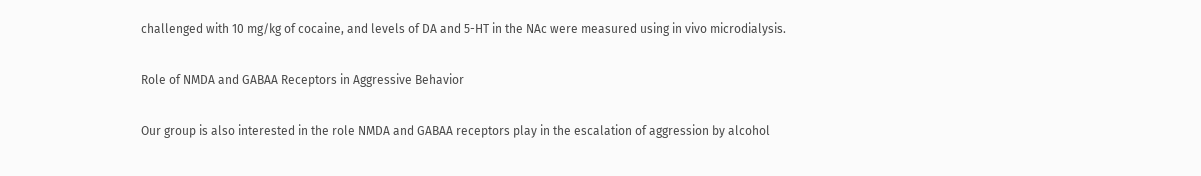challenged with 10 mg/kg of cocaine, and levels of DA and 5-HT in the NAc were measured using in vivo microdialysis.

Role of NMDA and GABAA Receptors in Aggressive Behavior

Our group is also interested in the role NMDA and GABAA receptors play in the escalation of aggression by alcohol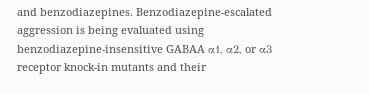and benzodiazepines. Benzodiazepine-escalated aggression is being evaluated using benzodiazepine-insensitive GABAA α1, α2, or α3 receptor knock-in mutants and their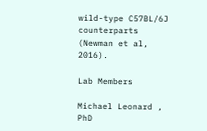wild-type C57BL/6J counterparts (Newman et al, 2016).

Lab Members

Michael Leonard , PhD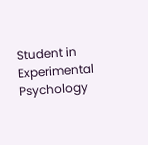Student in Experimental Psychology